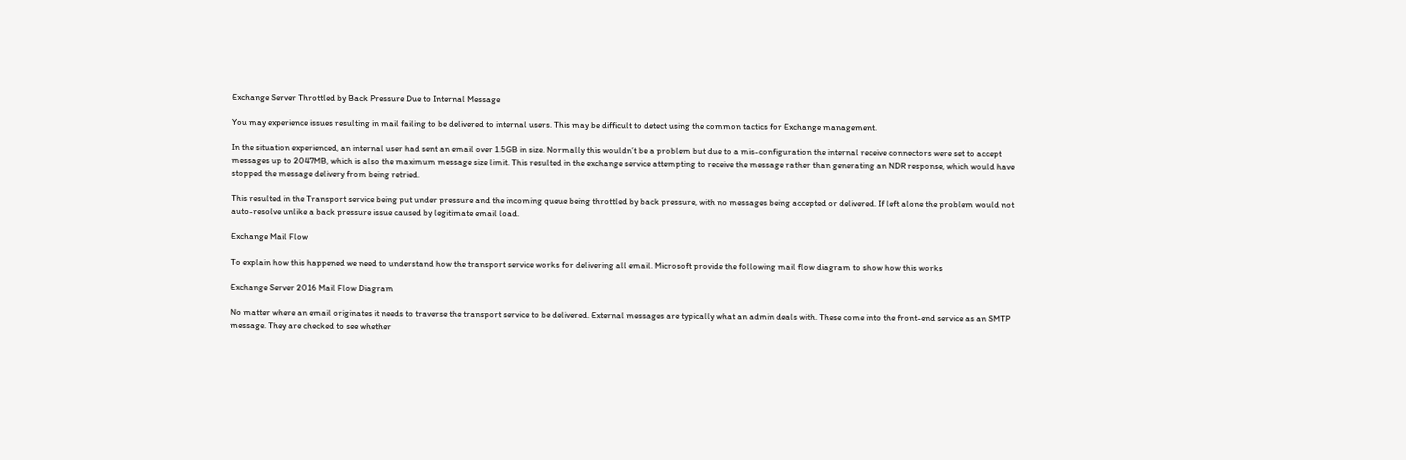Exchange Server Throttled by Back Pressure Due to Internal Message

You may experience issues resulting in mail failing to be delivered to internal users. This may be difficult to detect using the common tactics for Exchange management.

In the situation experienced, an internal user had sent an email over 1.5GB in size. Normally this wouldn’t be a problem but due to a mis-configuration the internal receive connectors were set to accept messages up to 2047MB, which is also the maximum message size limit. This resulted in the exchange service attempting to receive the message rather than generating an NDR response, which would have stopped the message delivery from being retried.

This resulted in the Transport service being put under pressure and the incoming queue being throttled by back pressure, with no messages being accepted or delivered. If left alone the problem would not auto-resolve unlike a back pressure issue caused by legitimate email load.

Exchange Mail Flow

To explain how this happened we need to understand how the transport service works for delivering all email. Microsoft provide the following mail flow diagram to show how this works

Exchange Server 2016 Mail Flow Diagram

No matter where an email originates it needs to traverse the transport service to be delivered. External messages are typically what an admin deals with. These come into the front-end service as an SMTP message. They are checked to see whether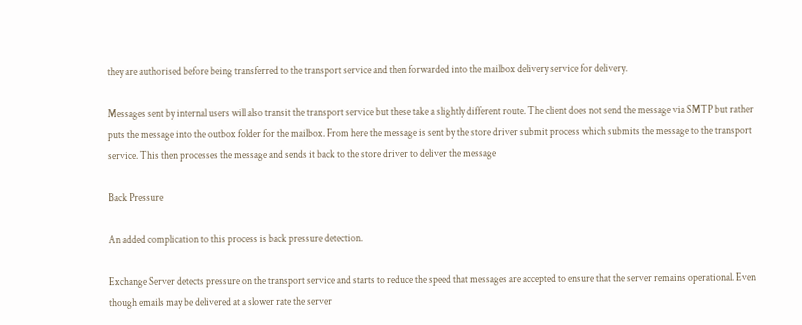they are authorised before being transferred to the transport service and then forwarded into the mailbox delivery service for delivery.

Messages sent by internal users will also transit the transport service but these take a slightly different route. The client does not send the message via SMTP but rather puts the message into the outbox folder for the mailbox. From here the message is sent by the store driver submit process which submits the message to the transport service. This then processes the message and sends it back to the store driver to deliver the message

Back Pressure

An added complication to this process is back pressure detection.

Exchange Server detects pressure on the transport service and starts to reduce the speed that messages are accepted to ensure that the server remains operational. Even though emails may be delivered at a slower rate the server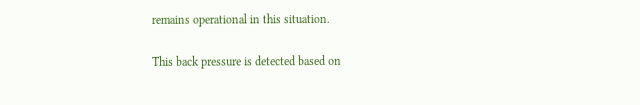remains operational in this situation.

This back pressure is detected based on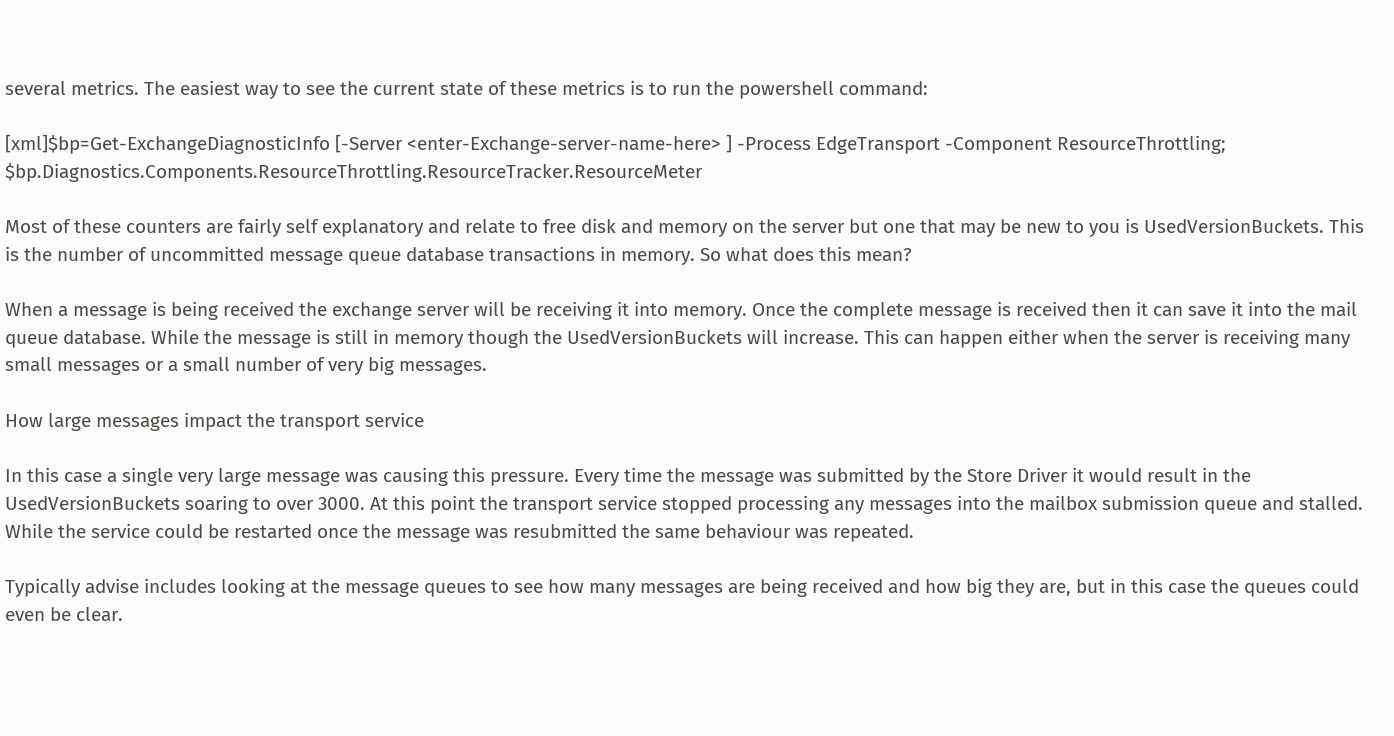several metrics. The easiest way to see the current state of these metrics is to run the powershell command:

[xml]$bp=Get-ExchangeDiagnosticInfo [-Server <enter-Exchange-server-name-here> ] -Process EdgeTransport -Component ResourceThrottling; $bp.Diagnostics.Components.ResourceThrottling.ResourceTracker.ResourceMeter

Most of these counters are fairly self explanatory and relate to free disk and memory on the server but one that may be new to you is UsedVersionBuckets. This is the number of uncommitted message queue database transactions in memory. So what does this mean?

When a message is being received the exchange server will be receiving it into memory. Once the complete message is received then it can save it into the mail queue database. While the message is still in memory though the UsedVersionBuckets will increase. This can happen either when the server is receiving many small messages or a small number of very big messages.

How large messages impact the transport service

In this case a single very large message was causing this pressure. Every time the message was submitted by the Store Driver it would result in the UsedVersionBuckets soaring to over 3000. At this point the transport service stopped processing any messages into the mailbox submission queue and stalled. While the service could be restarted once the message was resubmitted the same behaviour was repeated.

Typically advise includes looking at the message queues to see how many messages are being received and how big they are, but in this case the queues could even be clear.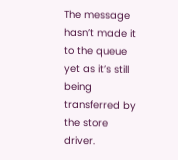The message hasn’t made it to the queue yet as it’s still being transferred by the store driver.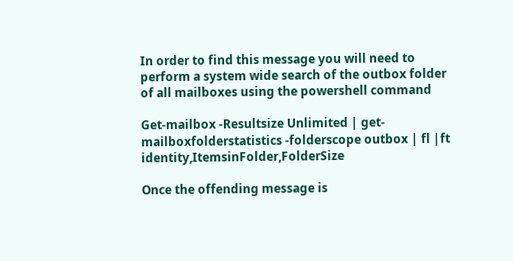In order to find this message you will need to perform a system wide search of the outbox folder of all mailboxes using the powershell command

Get-mailbox -Resultsize Unlimited | get-mailboxfolderstatistics -folderscope outbox | fl |ft identity,ItemsinFolder,FolderSize

Once the offending message is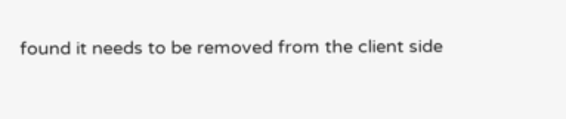found it needs to be removed from the client side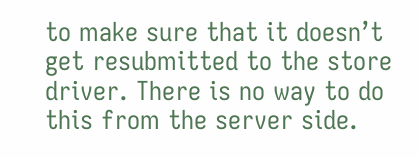to make sure that it doesn’t get resubmitted to the store driver. There is no way to do this from the server side.